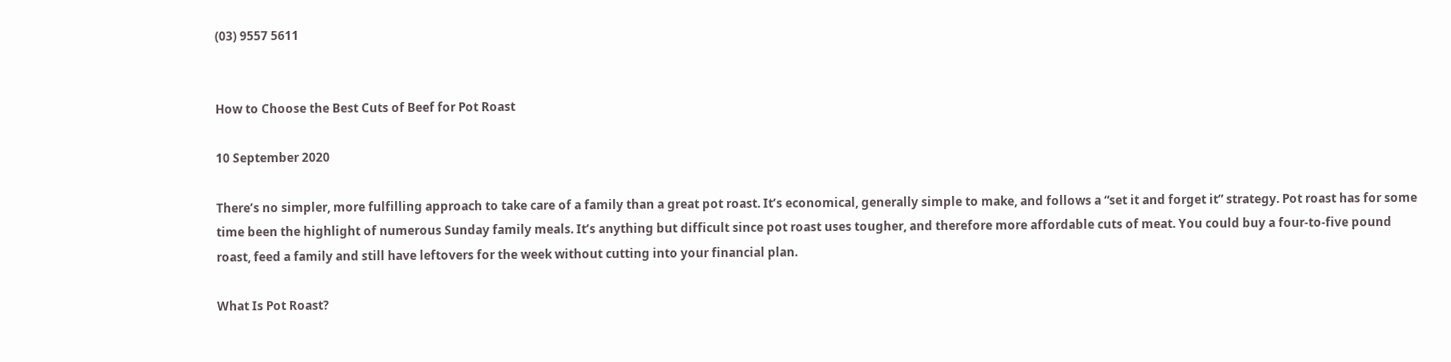(03) 9557 5611


How to Choose the Best Cuts of Beef for Pot Roast

10 September 2020

There’s no simpler, more fulfilling approach to take care of a family than a great pot roast. It’s economical, generally simple to make, and follows a “set it and forget it” strategy. Pot roast has for some time been the highlight of numerous Sunday family meals. It’s anything but difficult since pot roast uses tougher, and therefore more affordable cuts of meat. You could buy a four-to-five pound roast, feed a family and still have leftovers for the week without cutting into your financial plan.

What Is Pot Roast?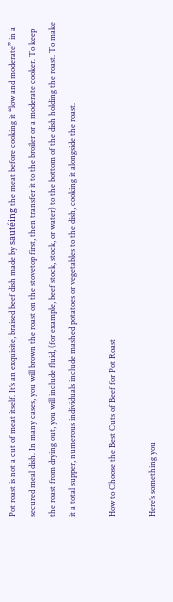Pot roast is not a cut of meat itself. It’s an exquisite, braised beef dish made by sautéing the meat before cooking it “low and moderate” in a secured meal dish. In many cases, you will brown the roast on the stovetop first, then transfer it to the broiler or a moderate cooker. To keep the roast from drying out, you will include fluid, (for example, beef stock, stock, or water) to the bottom of the dish holding the roast. To make it a total supper, numerous individuals include mashed potatoes or vegetables to the dish, cooking it alongside the roast.

How to Choose the Best Cuts of Beef for Pot Roast

Here’s something you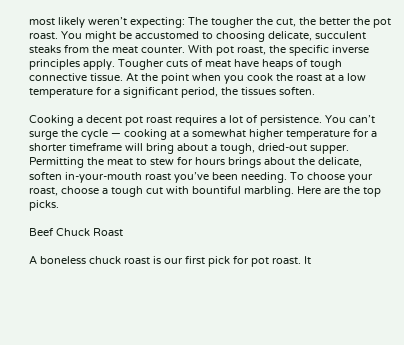most likely weren’t expecting: The tougher the cut, the better the pot roast. You might be accustomed to choosing delicate, succulent steaks from the meat counter. With pot roast, the specific inverse principles apply. Tougher cuts of meat have heaps of tough connective tissue. At the point when you cook the roast at a low temperature for a significant period, the tissues soften.

Cooking a decent pot roast requires a lot of persistence. You can’t surge the cycle — cooking at a somewhat higher temperature for a shorter timeframe will bring about a tough, dried-out supper. Permitting the meat to stew for hours brings about the delicate, soften in-your-mouth roast you’ve been needing. To choose your roast, choose a tough cut with bountiful marbling. Here are the top picks.

Beef Chuck Roast

A boneless chuck roast is our first pick for pot roast. It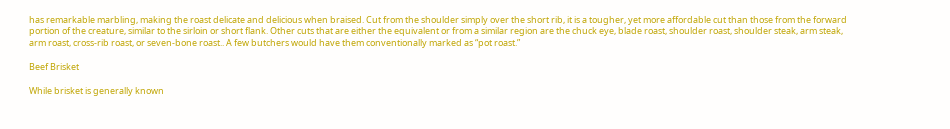has remarkable marbling, making the roast delicate and delicious when braised. Cut from the shoulder simply over the short rib, it is a tougher, yet more affordable cut than those from the forward portion of the creature, similar to the sirloin or short flank. Other cuts that are either the equivalent or from a similar region are the chuck eye, blade roast, shoulder roast, shoulder steak, arm steak, arm roast, cross-rib roast, or seven-bone roast.. A few butchers would have them conventionally marked as “pot roast.”

Beef Brisket

While brisket is generally known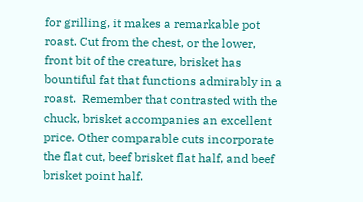for grilling, it makes a remarkable pot roast. Cut from the chest, or the lower, front bit of the creature, brisket has bountiful fat that functions admirably in a roast.  Remember that contrasted with the chuck, brisket accompanies an excellent price. Other comparable cuts incorporate the flat cut, beef brisket flat half, and beef brisket point half.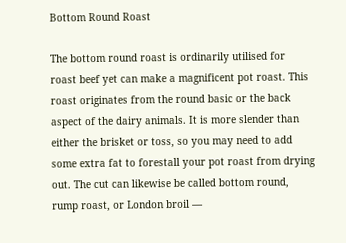Bottom Round Roast

The bottom round roast is ordinarily utilised for roast beef yet can make a magnificent pot roast. This roast originates from the round basic or the back aspect of the dairy animals. It is more slender than either the brisket or toss, so you may need to add some extra fat to forestall your pot roast from drying out. The cut can likewise be called bottom round, rump roast, or London broil —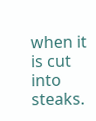when it is cut into steaks.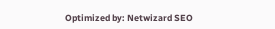Optimized by: Netwizard SEO